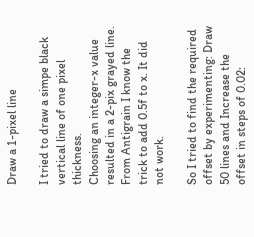Draw a 1-pixel line

I tried to draw a simpe black vertical line of one pixel thickness.
Choosing an integer-x value resulted in a 2-pix grayed line.
From Antigrain I know the trick to add 0.5f to x. It did not work.

So I tried to find the required offset by experimenting: Draw 50 lines and Increase the offset in steps of 0.02: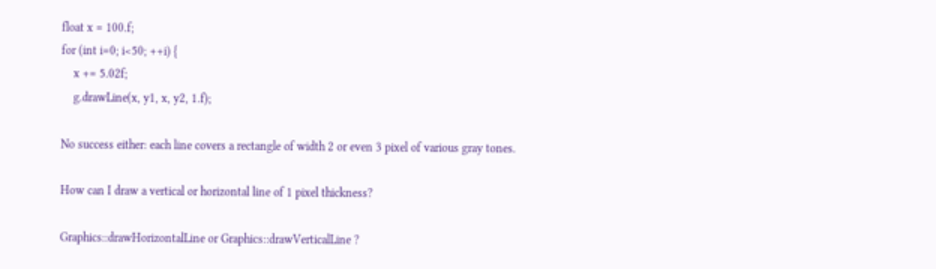float x = 100.f;
for (int i=0; i<50; ++i) {
    x += 5.02f;
    g.drawLine(x, y1, x, y2, 1.f);

No success either: each line covers a rectangle of width 2 or even 3 pixel of various gray tones.

How can I draw a vertical or horizontal line of 1 pixel thickness?

Graphics::drawHorizontalLine or Graphics::drawVerticalLine ?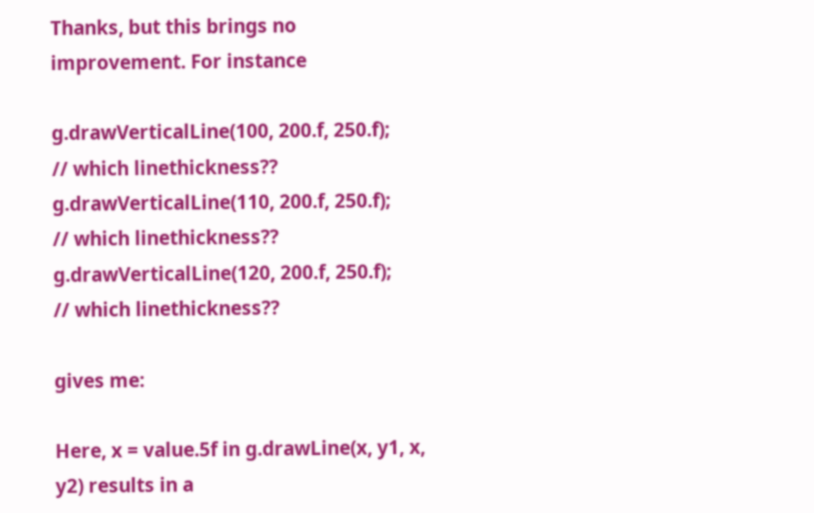Thanks, but this brings no improvement. For instance

g.drawVerticalLine(100, 200.f, 250.f);      // which linethickness??
g.drawVerticalLine(110, 200.f, 250.f);      // which linethickness??
g.drawVerticalLine(120, 200.f, 250.f);      // which linethickness??

gives me:

Here, x = value.5f in g.drawLine(x, y1, x, y2) results in a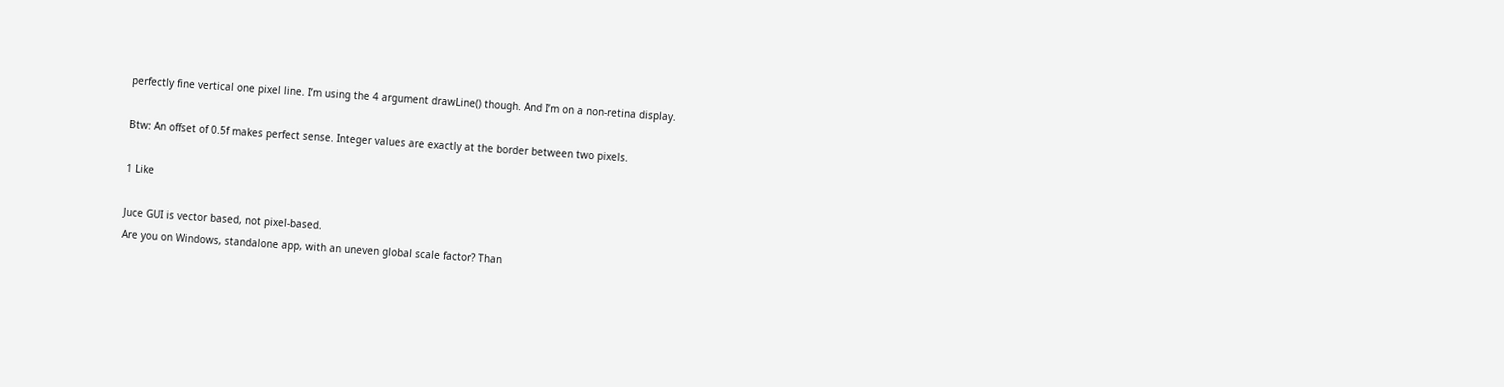perfectly fine vertical one pixel line. I’m using the 4 argument drawLine() though. And I’m on a non-retina display.

Btw: An offset of 0.5f makes perfect sense. Integer values are exactly at the border between two pixels.

1 Like

Juce GUI is vector based, not pixel-based.
Are you on Windows, standalone app, with an uneven global scale factor? Than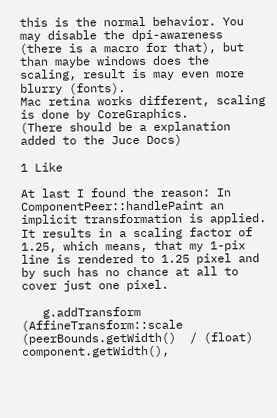this is the normal behavior. You may disable the dpi-awareness (there is a macro for that), but than maybe windows does the scaling, result is may even more blurry (fonts).
Mac retina works different, scaling is done by CoreGraphics.
(There should be a explanation added to the Juce Docs)

1 Like

At last I found the reason: In ComponentPeer::handlePaint an implicit transformation is applied.
It results in a scaling factor of 1.25, which means, that my 1-pix line is rendered to 1.25 pixel and by such has no chance at all to cover just one pixel.

   g.addTransform (AffineTransform::scale (peerBounds.getWidth()  / (float) component.getWidth(),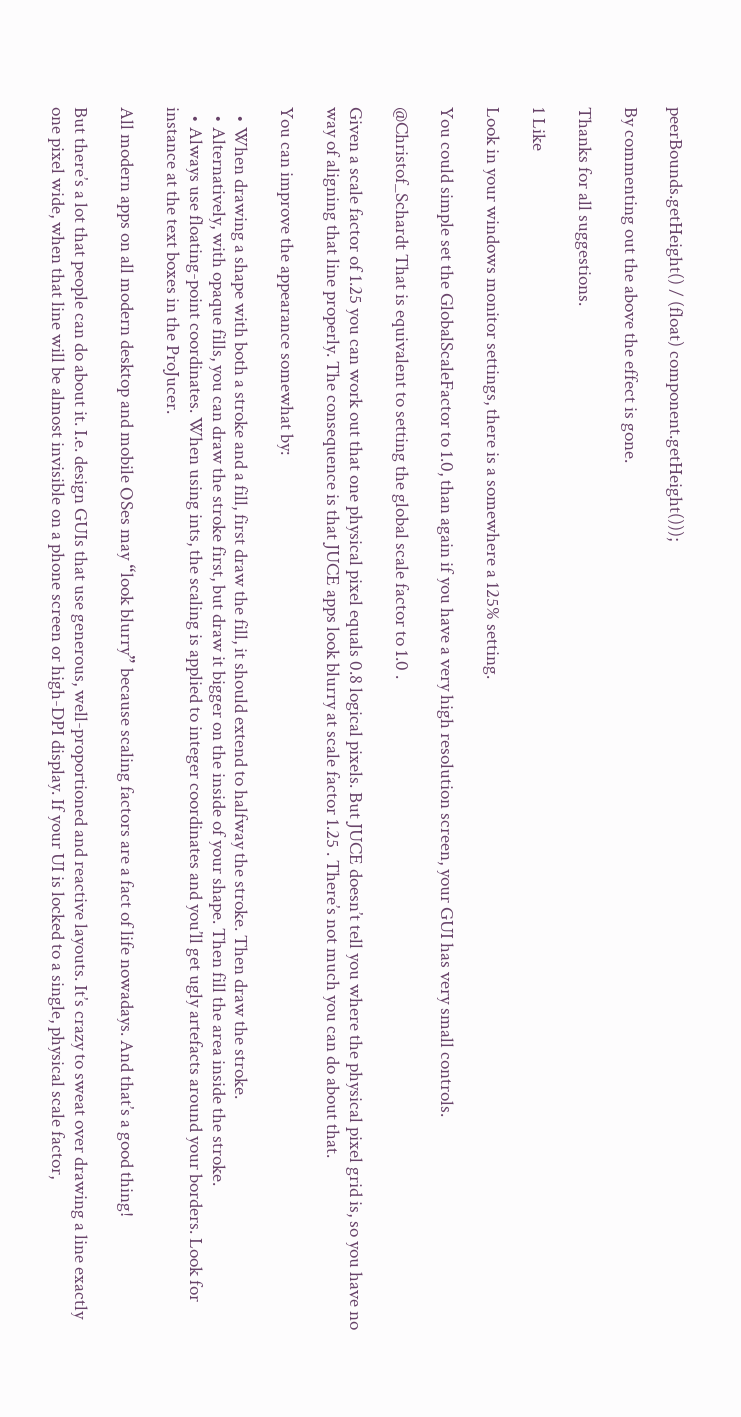peerBounds.getHeight() / (float) component.getHeight()));

By commenting out the above the effect is gone.

Thanks for all suggestions.

1 Like

Look in your windows monitor settings, there is a somewhere a 125% setting.

You could simple set the GlobalScaleFactor to 1.0, than again if you have a very high resolution screen, your GUI has very small controls.

@Christof_Schardt That is equivalent to setting the global scale factor to 1.0 .

Given a scale factor of 1.25 you can work out that one physical pixel equals 0.8 logical pixels. But JUCE doesn’t tell you where the physical pixel grid is, so you have no way of aligning that line properly. The consequence is that JUCE apps look blurry at scale factor 1.25 . There’s not much you can do about that.

You can improve the appearance somewhat by:

  • When drawing a shape with both a stroke and a fill, first draw the fill, it should extend to halfway the stroke. Then draw the stroke.
  • Alternatively, with opaque fills, you can draw the stroke first, but draw it bigger on the inside of your shape. Then fill the area inside the stroke.
  • Always use floating-point coordinates. When using ints, the scaling is applied to integer coordinates and you’ll get ugly artefacts around your borders. Look for instance at the text boxes in the ProJucer.

All modern apps on all modern desktop and mobile OSes may “look blurry” because scaling factors are a fact of life nowadays. And that’s a good thing!

But there’s a lot that people can do about it. I.e. design GUIs that use generous, well-proportioned and reactive layouts. It’s crazy to sweat over drawing a line exactly one pixel wide, when that line will be almost invisible on a phone screen or high-DPI display. If your UI is locked to a single, physical scale factor,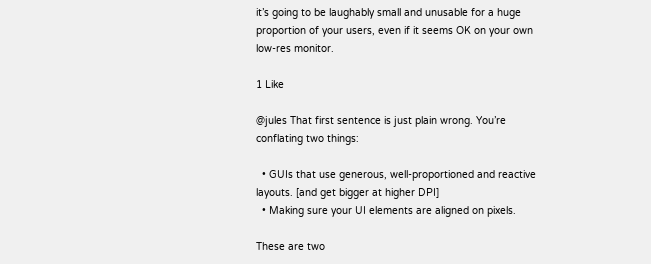it’s going to be laughably small and unusable for a huge proportion of your users, even if it seems OK on your own low-res monitor.

1 Like

@jules That first sentence is just plain wrong. You’re conflating two things:

  • GUIs that use generous, well-proportioned and reactive layouts. [and get bigger at higher DPI]
  • Making sure your UI elements are aligned on pixels.

These are two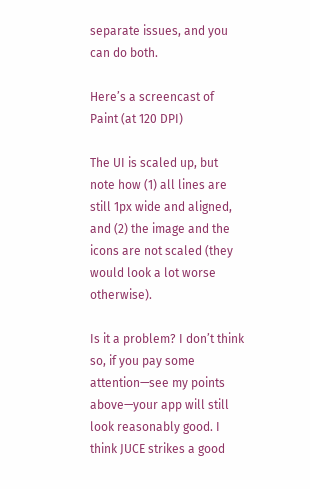separate issues, and you can do both.

Here’s a screencast of Paint (at 120 DPI)

The UI is scaled up, but note how (1) all lines are still 1px wide and aligned, and (2) the image and the icons are not scaled (they would look a lot worse otherwise).

Is it a problem? I don’t think so, if you pay some attention—see my points above—your app will still look reasonably good. I think JUCE strikes a good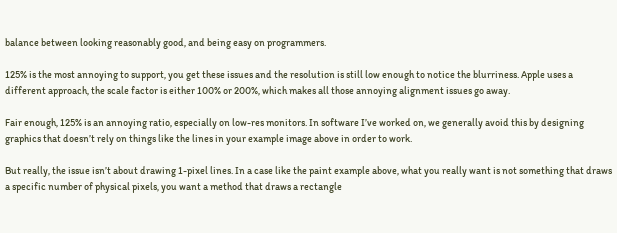balance between looking reasonably good, and being easy on programmers.

125% is the most annoying to support, you get these issues and the resolution is still low enough to notice the blurriness. Apple uses a different approach, the scale factor is either 100% or 200%, which makes all those annoying alignment issues go away.

Fair enough, 125% is an annoying ratio, especially on low-res monitors. In software I’ve worked on, we generally avoid this by designing graphics that doesn’t rely on things like the lines in your example image above in order to work.

But really, the issue isn’t about drawing 1-pixel lines. In a case like the paint example above, what you really want is not something that draws a specific number of physical pixels, you want a method that draws a rectangle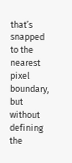that’s snapped to the nearest pixel boundary, but without defining the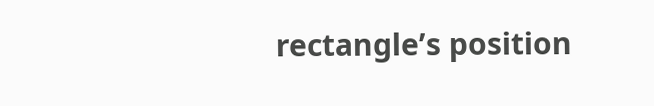rectangle’s position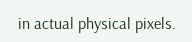in actual physical pixels.